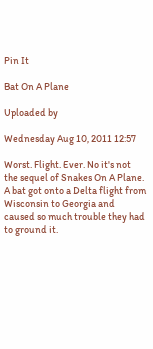Pin It

Bat On A Plane

Uploaded by

Wednesday Aug 10, 2011 12:57

Worst. Flight. Ever. No it's not the sequel of Snakes On A Plane. A bat got onto a Delta flight from Wisconsin to Georgia and caused so much trouble they had to ground it.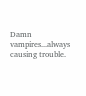Damn vampires...always causing trouble.